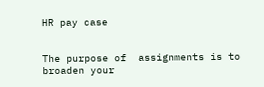HR pay case


The purpose of  assignments is to broaden your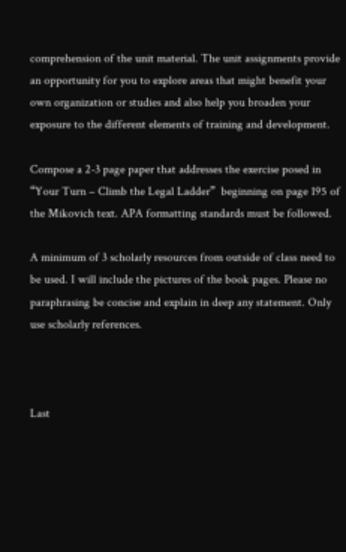comprehension of the unit material. The unit assignments provide an opportunity for you to explore areas that might benefit your own organization or studies and also help you broaden your exposure to the different elements of training and development.

Compose a 2-3 page paper that addresses the exercise posed in “Your Turn – Climb the Legal Ladder”  beginning on page 195 of the Mikovich text. APA formatting standards must be followed.

A minimum of 3 scholarly resources from outside of class need to be used. I will include the pictures of the book pages. Please no paraphrasing be concise and explain in deep any statement. Only use scholarly references.



Last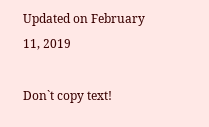Updated on February 11, 2019

Don`t copy text!